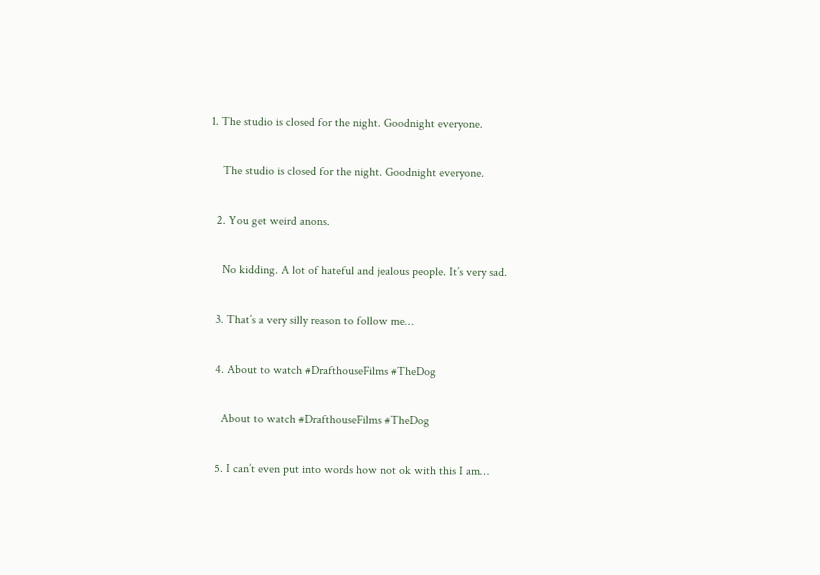1. The studio is closed for the night. Goodnight everyone.

    The studio is closed for the night. Goodnight everyone.

  2. You get weird anons.

    No kidding. A lot of hateful and jealous people. It’s very sad.

  3. That’s a very silly reason to follow me…

  4. About to watch #DrafthouseFilms #TheDog

    About to watch #DrafthouseFilms #TheDog

  5. I can’t even put into words how not ok with this I am…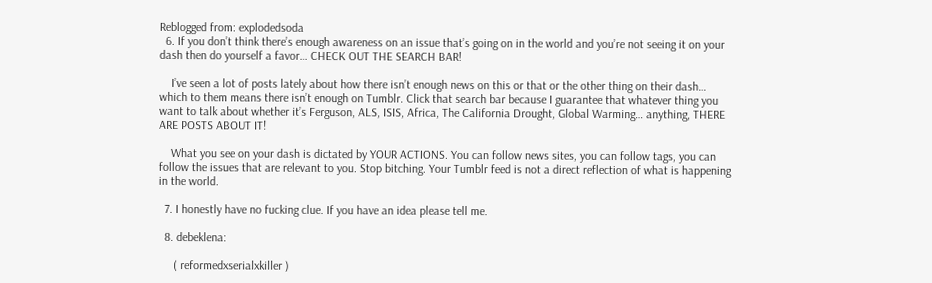Reblogged from: explodedsoda
  6. If you don’t think there’s enough awareness on an issue that’s going on in the world and you’re not seeing it on your dash then do yourself a favor… CHECK OUT THE SEARCH BAR!

    I’ve seen a lot of posts lately about how there isn’t enough news on this or that or the other thing on their dash… which to them means there isn’t enough on Tumblr. Click that search bar because I guarantee that whatever thing you want to talk about whether it’s Ferguson, ALS, ISIS, Africa, The California Drought, Global Warming… anything, THERE ARE POSTS ABOUT IT!

    What you see on your dash is dictated by YOUR ACTIONS. You can follow news sites, you can follow tags, you can follow the issues that are relevant to you. Stop bitching. Your Tumblr feed is not a direct reflection of what is happening in the world.

  7. I honestly have no fucking clue. If you have an idea please tell me.

  8. debeklena:

     ( reformedxserialxkiller )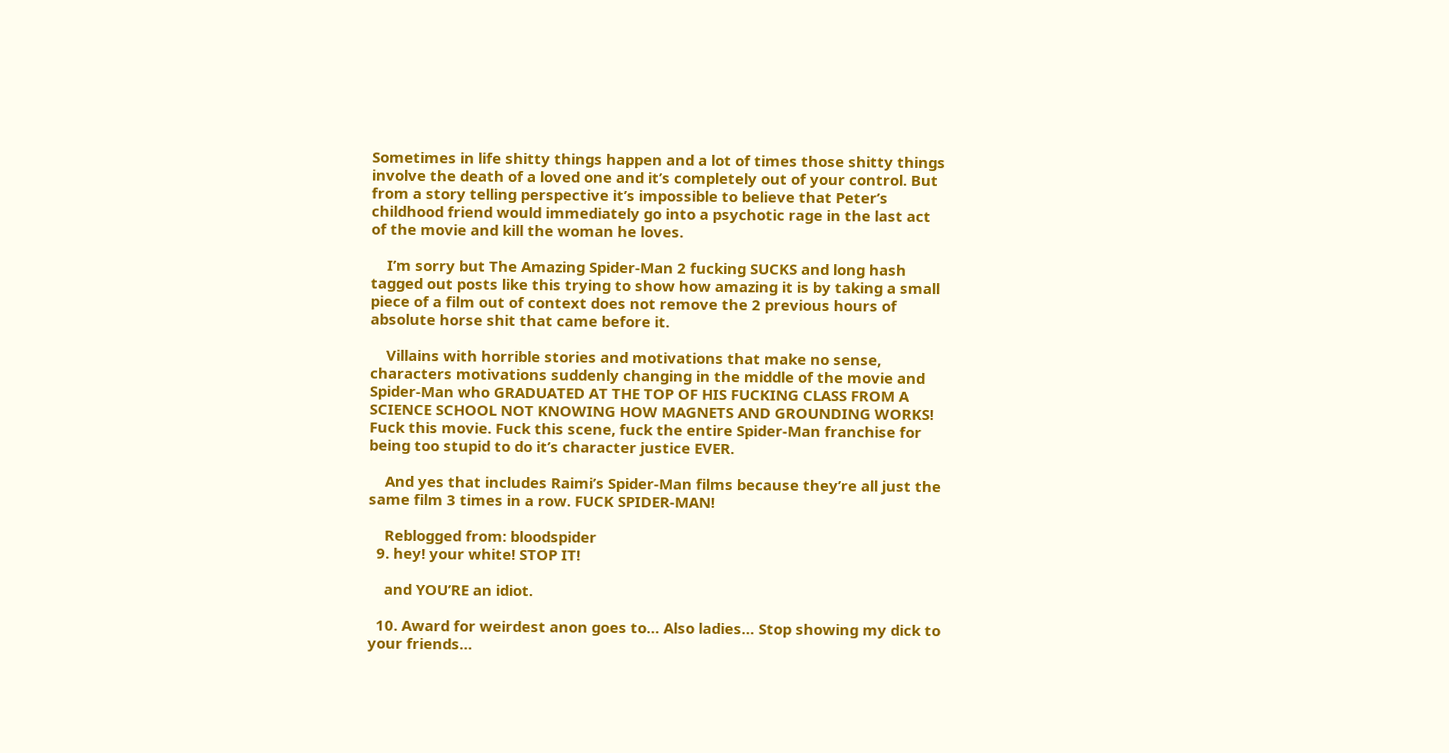Sometimes in life shitty things happen and a lot of times those shitty things involve the death of a loved one and it’s completely out of your control. But from a story telling perspective it’s impossible to believe that Peter’s childhood friend would immediately go into a psychotic rage in the last act of the movie and kill the woman he loves.

    I’m sorry but The Amazing Spider-Man 2 fucking SUCKS and long hash tagged out posts like this trying to show how amazing it is by taking a small piece of a film out of context does not remove the 2 previous hours of absolute horse shit that came before it.

    Villains with horrible stories and motivations that make no sense, characters motivations suddenly changing in the middle of the movie and Spider-Man who GRADUATED AT THE TOP OF HIS FUCKING CLASS FROM A SCIENCE SCHOOL NOT KNOWING HOW MAGNETS AND GROUNDING WORKS! Fuck this movie. Fuck this scene, fuck the entire Spider-Man franchise for being too stupid to do it’s character justice EVER.

    And yes that includes Raimi’s Spider-Man films because they’re all just the same film 3 times in a row. FUCK SPIDER-MAN!

    Reblogged from: bloodspider
  9. hey! your white! STOP IT!

    and YOU’RE an idiot.

  10. Award for weirdest anon goes to… Also ladies… Stop showing my dick to your friends…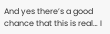And yes there’s a good chance that this is real… I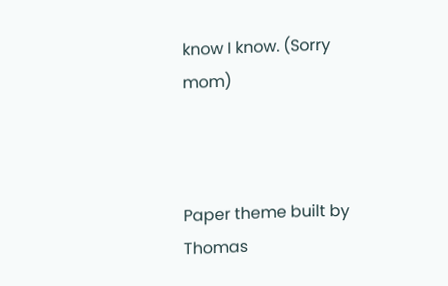know I know. (Sorry mom)



Paper theme built by Thomas